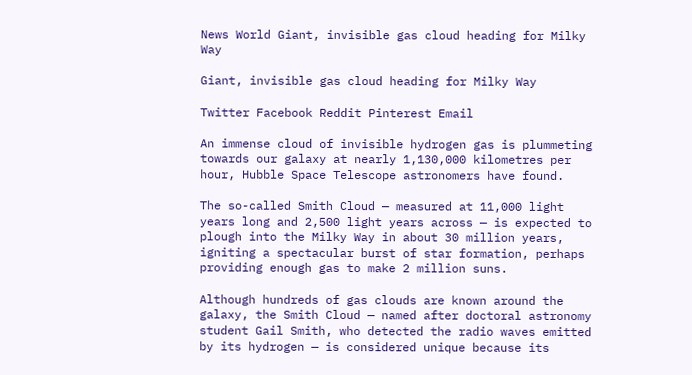News World Giant, invisible gas cloud heading for Milky Way

Giant, invisible gas cloud heading for Milky Way

Twitter Facebook Reddit Pinterest Email

An immense cloud of invisible hydrogen gas is plummeting towards our galaxy at nearly 1,130,000 kilometres per hour, Hubble Space Telescope astronomers have found.

The so-called Smith Cloud — measured at 11,000 light years long and 2,500 light years across — is expected to plough into the Milky Way in about 30 million years, igniting a spectacular burst of star formation, perhaps providing enough gas to make 2 million suns.

Although hundreds of gas clouds are known around the galaxy, the Smith Cloud — named after doctoral astronomy student Gail Smith, who detected the radio waves emitted by its hydrogen — is considered unique because its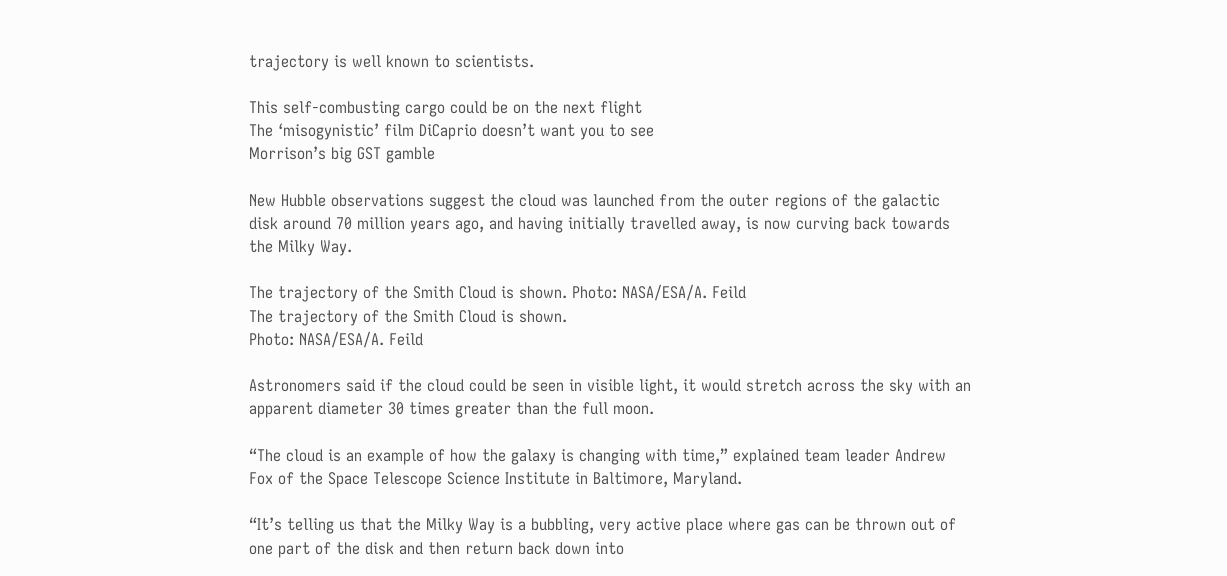trajectory is well known to scientists.

This self-combusting cargo could be on the next flight
The ‘misogynistic’ film DiCaprio doesn’t want you to see
Morrison’s big GST gamble

New Hubble observations suggest the cloud was launched from the outer regions of the galactic disk around 70 million years ago, and having initially travelled away, is now curving back towards the Milky Way.

The trajectory of the Smith Cloud is shown. Photo: NASA/ESA/A. Feild
The trajectory of the Smith Cloud is shown.
Photo: NASA/ESA/A. Feild

Astronomers said if the cloud could be seen in visible light, it would stretch across the sky with an apparent diameter 30 times greater than the full moon.

“The cloud is an example of how the galaxy is changing with time,” explained team leader Andrew Fox of the Space Telescope Science Institute in Baltimore, Maryland.

“It’s telling us that the Milky Way is a bubbling, very active place where gas can be thrown out of one part of the disk and then return back down into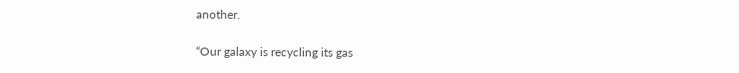another.

“Our galaxy is recycling its gas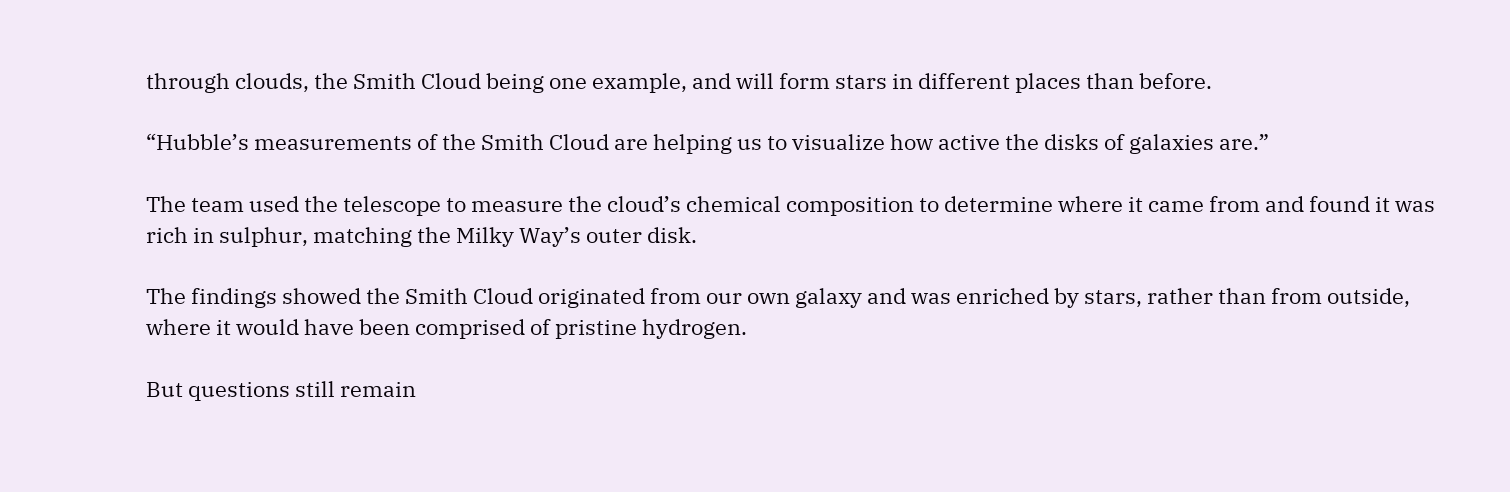through clouds, the Smith Cloud being one example, and will form stars in different places than before.

“Hubble’s measurements of the Smith Cloud are helping us to visualize how active the disks of galaxies are.”

The team used the telescope to measure the cloud’s chemical composition to determine where it came from and found it was rich in sulphur, matching the Milky Way’s outer disk.

The findings showed the Smith Cloud originated from our own galaxy and was enriched by stars, rather than from outside, where it would have been comprised of pristine hydrogen.

But questions still remain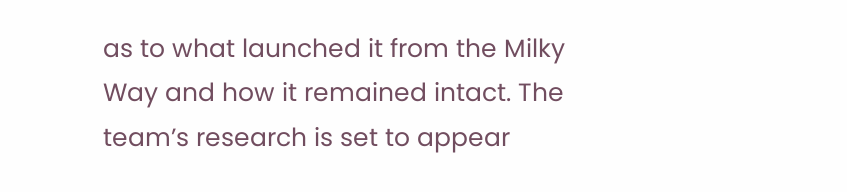as to what launched it from the Milky Way and how it remained intact. The team’s research is set to appear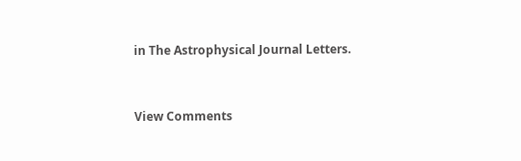in The Astrophysical Journal Letters.


View Comments